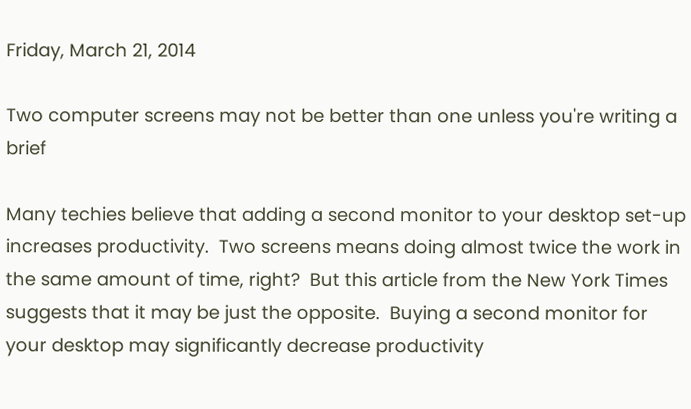Friday, March 21, 2014

Two computer screens may not be better than one unless you're writing a brief

Many techies believe that adding a second monitor to your desktop set-up increases productivity.  Two screens means doing almost twice the work in the same amount of time, right?  But this article from the New York Times suggests that it may be just the opposite.  Buying a second monitor for your desktop may significantly decrease productivity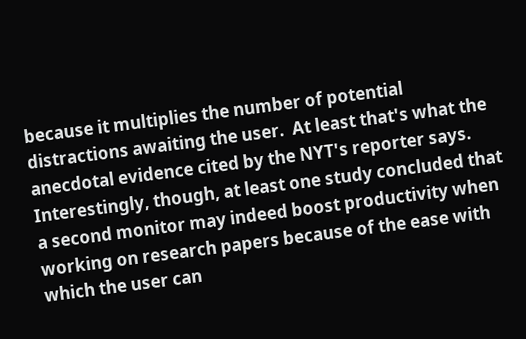because it multiplies the number of potential distractions awaiting the user.  At least that's what the anecdotal evidence cited by the NYT's reporter says.  Interestingly, though, at least one study concluded that a second monitor may indeed boost productivity when working on research papers because of the ease with which the user can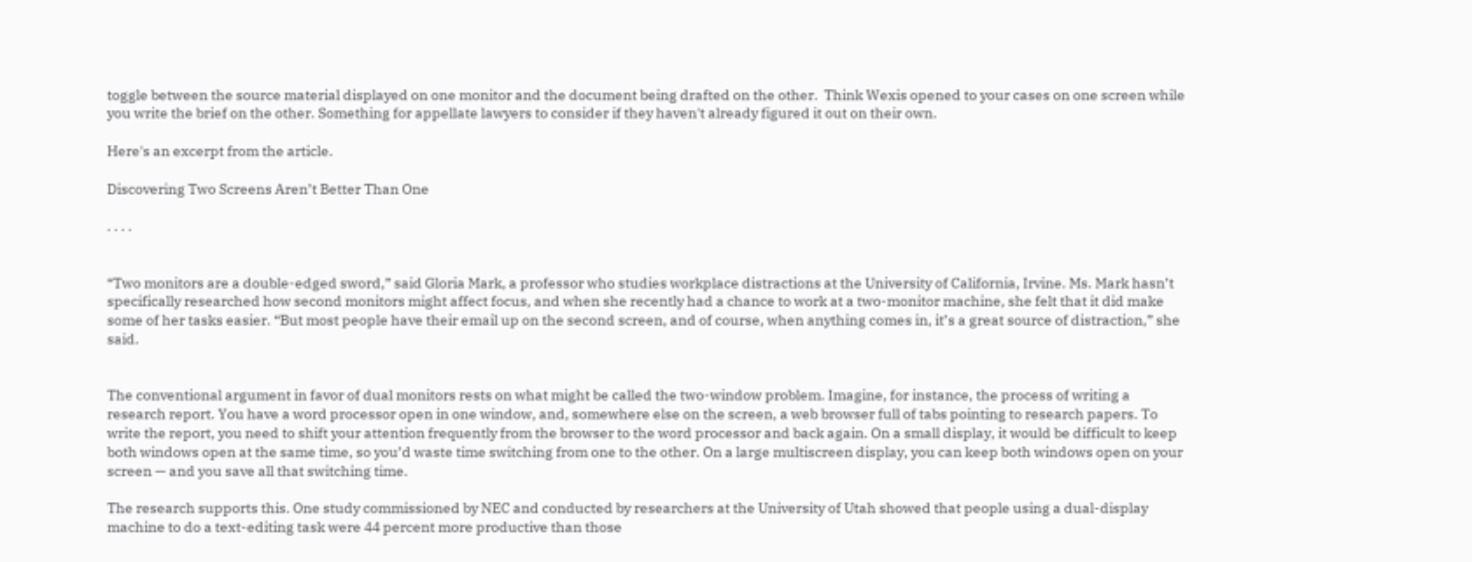toggle between the source material displayed on one monitor and the document being drafted on the other.  Think Wexis opened to your cases on one screen while you write the brief on the other. Something for appellate lawyers to consider if they haven't already figured it out on their own.

Here's an excerpt from the article.

Discovering Two Screens Aren’t Better Than One

. . . .


“Two monitors are a double-edged sword,” said Gloria Mark, a professor who studies workplace distractions at the University of California, Irvine. Ms. Mark hasn’t specifically researched how second monitors might affect focus, and when she recently had a chance to work at a two-monitor machine, she felt that it did make some of her tasks easier. “But most people have their email up on the second screen, and of course, when anything comes in, it’s a great source of distraction,” she said.


The conventional argument in favor of dual monitors rests on what might be called the two-window problem. Imagine, for instance, the process of writing a research report. You have a word processor open in one window, and, somewhere else on the screen, a web browser full of tabs pointing to research papers. To write the report, you need to shift your attention frequently from the browser to the word processor and back again. On a small display, it would be difficult to keep both windows open at the same time, so you’d waste time switching from one to the other. On a large multiscreen display, you can keep both windows open on your screen — and you save all that switching time.

The research supports this. One study commissioned by NEC and conducted by researchers at the University of Utah showed that people using a dual-display machine to do a text-editing task were 44 percent more productive than those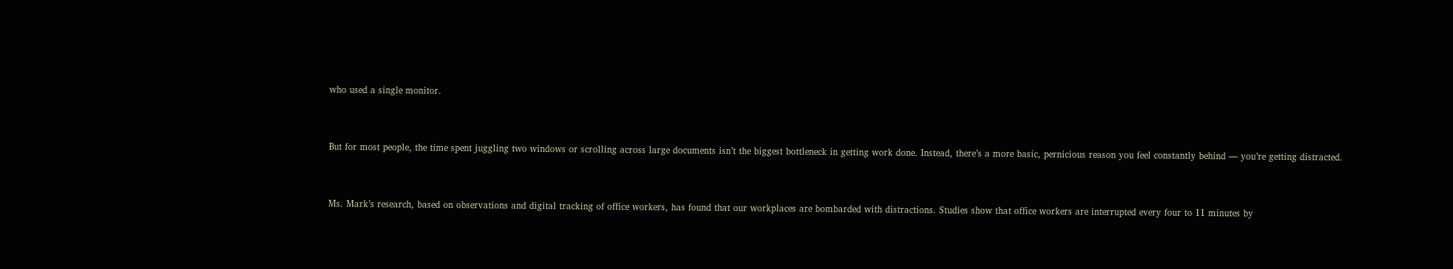who used a single monitor.


But for most people, the time spent juggling two windows or scrolling across large documents isn’t the biggest bottleneck in getting work done. Instead, there’s a more basic, pernicious reason you feel constantly behind — you’re getting distracted.


Ms. Mark’s research, based on observations and digital tracking of office workers, has found that our workplaces are bombarded with distractions. Studies show that office workers are interrupted every four to 11 minutes by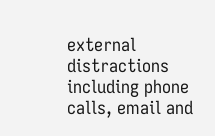external distractions including phone calls, email and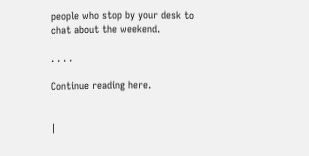people who stop by your desk to chat about the weekend.

. . . .

Continue reading here.


|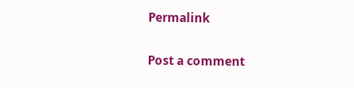Permalink


Post a comment